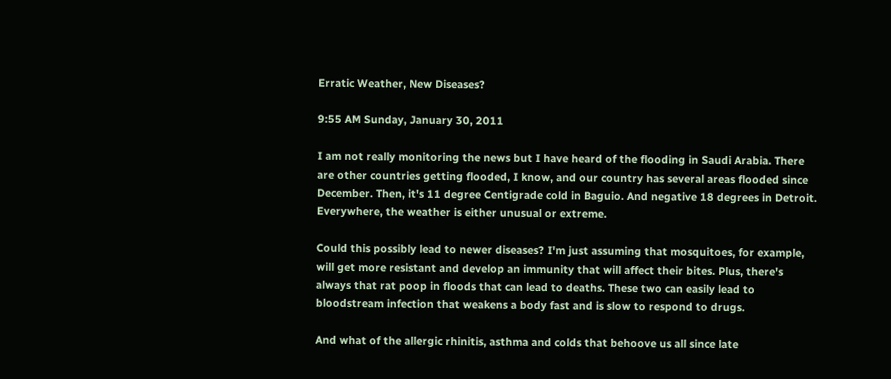Erratic Weather, New Diseases?

9:55 AM Sunday, January 30, 2011

I am not really monitoring the news but I have heard of the flooding in Saudi Arabia. There are other countries getting flooded, I know, and our country has several areas flooded since December. Then, it's 11 degree Centigrade cold in Baguio. And negative 18 degrees in Detroit. Everywhere, the weather is either unusual or extreme.

Could this possibly lead to newer diseases? I'm just assuming that mosquitoes, for example, will get more resistant and develop an immunity that will affect their bites. Plus, there's always that rat poop in floods that can lead to deaths. These two can easily lead to bloodstream infection that weakens a body fast and is slow to respond to drugs.

And what of the allergic rhinitis, asthma and colds that behoove us all since late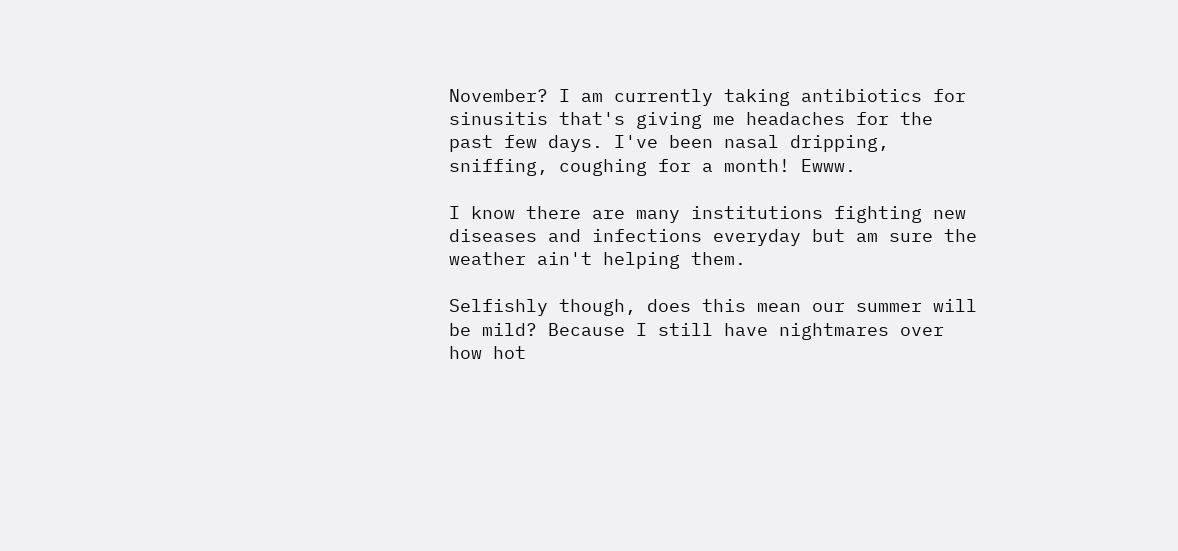November? I am currently taking antibiotics for sinusitis that's giving me headaches for the past few days. I've been nasal dripping, sniffing, coughing for a month! Ewww.

I know there are many institutions fighting new diseases and infections everyday but am sure the weather ain't helping them.

Selfishly though, does this mean our summer will be mild? Because I still have nightmares over how hot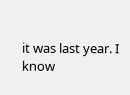it was last year. I know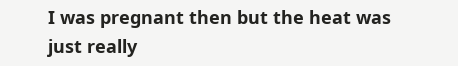I was pregnant then but the heat was just really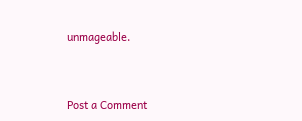unmageable.


Post a Comment